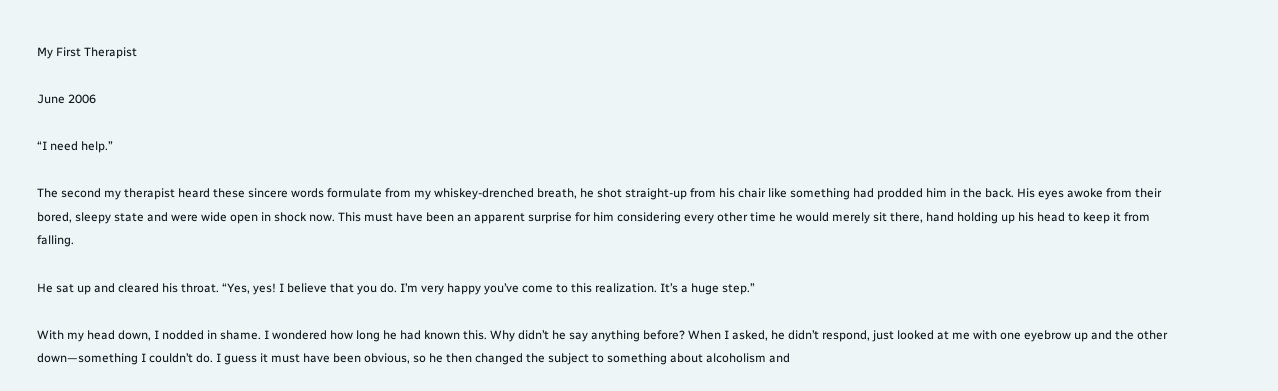My First Therapist

June 2006

“I need help.”

The second my therapist heard these sincere words formulate from my whiskey-drenched breath, he shot straight-up from his chair like something had prodded him in the back. His eyes awoke from their bored, sleepy state and were wide open in shock now. This must have been an apparent surprise for him considering every other time he would merely sit there, hand holding up his head to keep it from falling.

He sat up and cleared his throat. “Yes, yes! I believe that you do. I’m very happy you’ve come to this realization. It’s a huge step.”

With my head down, I nodded in shame. I wondered how long he had known this. Why didn’t he say anything before? When I asked, he didn’t respond, just looked at me with one eyebrow up and the other down—something I couldn’t do. I guess it must have been obvious, so he then changed the subject to something about alcoholism and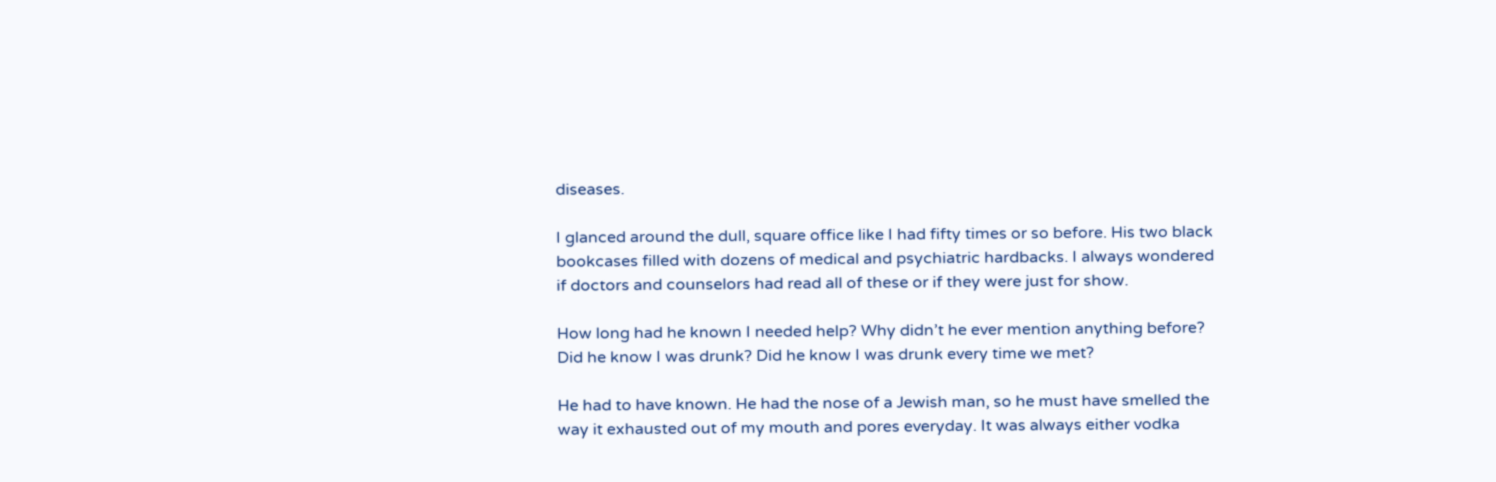diseases.

I glanced around the dull, square office like I had fifty times or so before. His two black bookcases filled with dozens of medical and psychiatric hardbacks. I always wondered if doctors and counselors had read all of these or if they were just for show.

How long had he known I needed help? Why didn’t he ever mention anything before? Did he know I was drunk? Did he know I was drunk every time we met?

He had to have known. He had the nose of a Jewish man, so he must have smelled the way it exhausted out of my mouth and pores everyday. It was always either vodka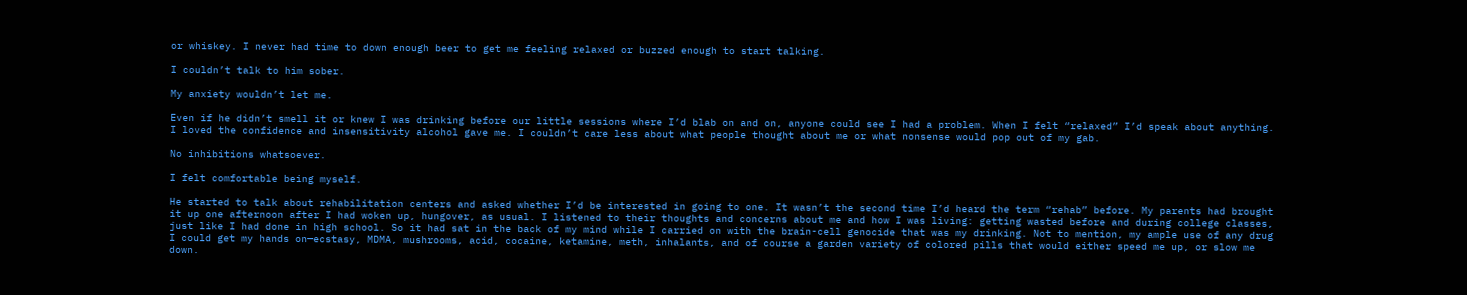or whiskey. I never had time to down enough beer to get me feeling relaxed or buzzed enough to start talking.

I couldn’t talk to him sober.

My anxiety wouldn’t let me.

Even if he didn’t smell it or knew I was drinking before our little sessions where I’d blab on and on, anyone could see I had a problem. When I felt “relaxed” I’d speak about anything. I loved the confidence and insensitivity alcohol gave me. I couldn’t care less about what people thought about me or what nonsense would pop out of my gab.

No inhibitions whatsoever.

I felt comfortable being myself.

He started to talk about rehabilitation centers and asked whether I’d be interested in going to one. It wasn’t the second time I’d heard the term “rehab” before. My parents had brought it up one afternoon after I had woken up, hungover, as usual. I listened to their thoughts and concerns about me and how I was living: getting wasted before and during college classes, just like I had done in high school. So it had sat in the back of my mind while I carried on with the brain-cell genocide that was my drinking. Not to mention, my ample use of any drug I could get my hands on—ecstasy, MDMA, mushrooms, acid, cocaine, ketamine, meth, inhalants, and of course a garden variety of colored pills that would either speed me up, or slow me down.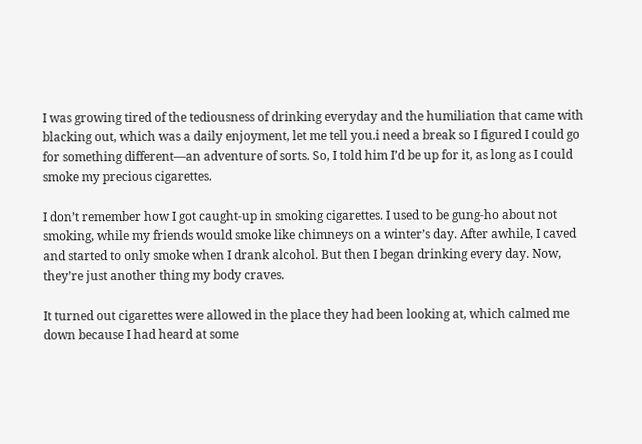I was growing tired of the tediousness of drinking everyday and the humiliation that came with blacking out, which was a daily enjoyment, let me tell you.i need a break so I figured I could go for something different—an adventure of sorts. So, I told him I’d be up for it, as long as I could smoke my precious cigarettes.

I don’t remember how I got caught-up in smoking cigarettes. I used to be gung-ho about not smoking, while my friends would smoke like chimneys on a winter’s day. After awhile, I caved and started to only smoke when I drank alcohol. But then I began drinking every day. Now, they’re just another thing my body craves.

It turned out cigarettes were allowed in the place they had been looking at, which calmed me down because I had heard at some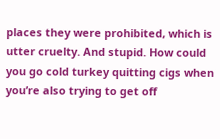places they were prohibited, which is utter cruelty. And stupid. How could you go cold turkey quitting cigs when you’re also trying to get off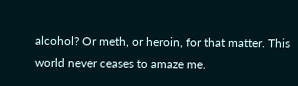alcohol? Or meth, or heroin, for that matter. This world never ceases to amaze me.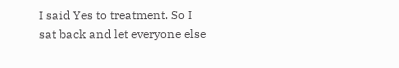I said Yes to treatment. So I sat back and let everyone else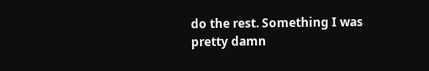do the rest. Something I was pretty damn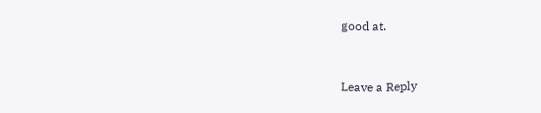good at.


Leave a Reply